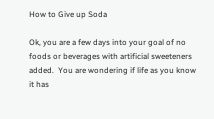How to Give up Soda

Ok, you are a few days into your goal of no foods or beverages with artificial sweeteners added.  You are wondering if life as you know it has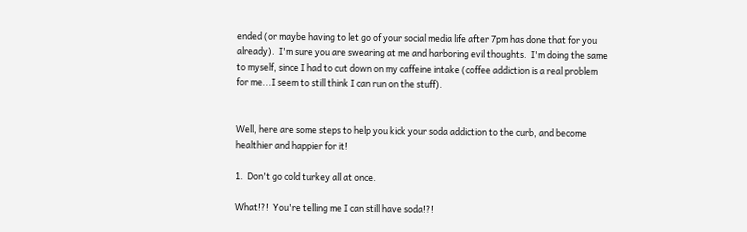ended (or maybe having to let go of your social media life after 7pm has done that for you already).  I'm sure you are swearing at me and harboring evil thoughts.  I'm doing the same to myself, since I had to cut down on my caffeine intake (coffee addiction is a real problem for me...I seem to still think I can run on the stuff).


Well, here are some steps to help you kick your soda addiction to the curb, and become healthier and happier for it!

1.  Don't go cold turkey all at once.

What!?!  You're telling me I can still have soda!?!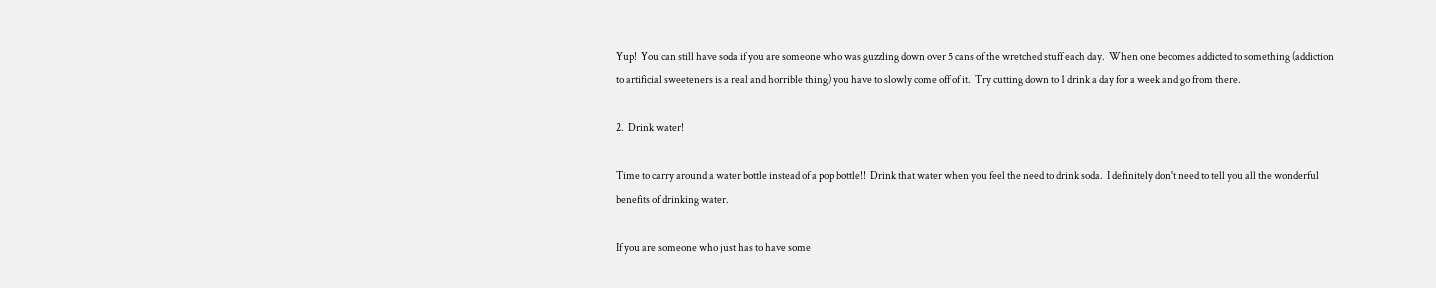Yup!  You can still have soda if you are someone who was guzzling down over 5 cans of the wretched stuff each day.  When one becomes addicted to something (addiction to artificial sweeteners is a real and horrible thing) you have to slowly come off of it.  Try cutting down to 1 drink a day for a week and go from there.

2.  Drink water!

Time to carry around a water bottle instead of a pop bottle!!  Drink that water when you feel the need to drink soda.  I definitely don't need to tell you all the wonderful benefits of drinking water.

If you are someone who just has to have some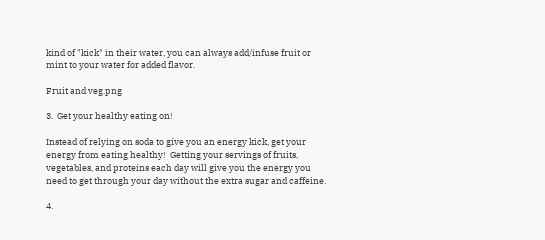kind of "kick" in their water, you can always add/infuse fruit or mint to your water for added flavor.

Fruit and veg.png

3.  Get your healthy eating on!

Instead of relying on soda to give you an energy kick, get your energy from eating healthy!  Getting your servings of fruits, vegetables, and proteins each day will give you the energy you need to get through your day without the extra sugar and caffeine.

4.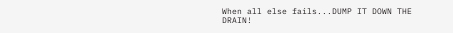When all else fails...DUMP IT DOWN THE DRAIN!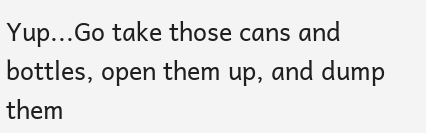Yup...Go take those cans and bottles, open them up, and dump them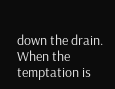down the drain.  When the temptation is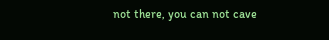not there, you can not cave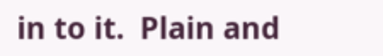in to it.  Plain and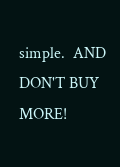simple.  AND DON'T BUY MORE!